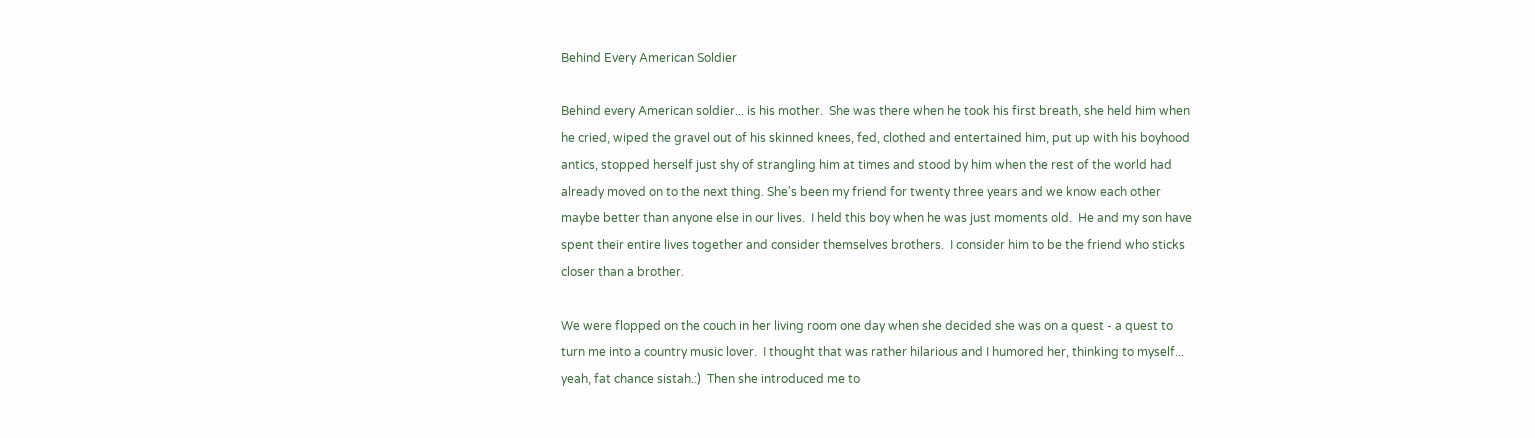Behind Every American Soldier

Behind every American soldier... is his mother.  She was there when he took his first breath, she held him when he cried, wiped the gravel out of his skinned knees, fed, clothed and entertained him, put up with his boyhood antics, stopped herself just shy of strangling him at times and stood by him when the rest of the world had already moved on to the next thing. She's been my friend for twenty three years and we know each other maybe better than anyone else in our lives.  I held this boy when he was just moments old.  He and my son have spent their entire lives together and consider themselves brothers.  I consider him to be the friend who sticks closer than a brother.

We were flopped on the couch in her living room one day when she decided she was on a quest - a quest to turn me into a country music lover.  I thought that was rather hilarious and I humored her, thinking to myself... yeah, fat chance sistah.:)  Then she introduced me to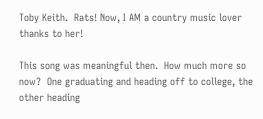Toby Keith.  Rats! Now, I AM a country music lover thanks to her!

This song was meaningful then.  How much more so now?  One graduating and heading off to college, the other heading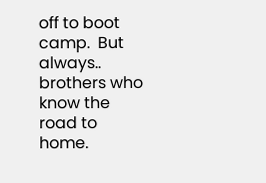off to boot camp.  But always.. brothers who know the road to home.